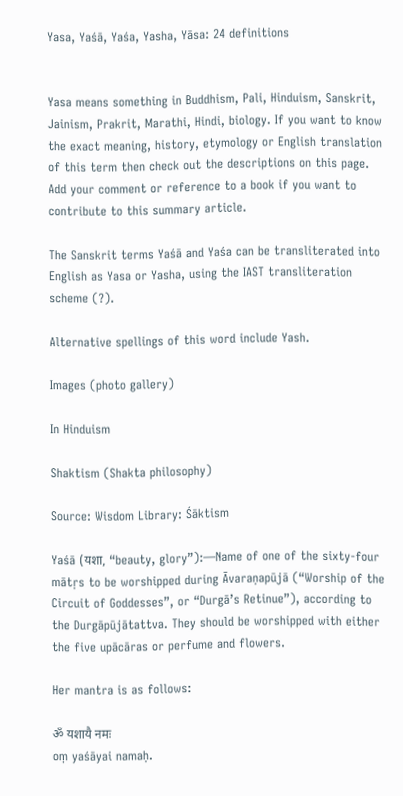Yasa, Yaśā, Yaśa, Yasha, Yāsa: 24 definitions


Yasa means something in Buddhism, Pali, Hinduism, Sanskrit, Jainism, Prakrit, Marathi, Hindi, biology. If you want to know the exact meaning, history, etymology or English translation of this term then check out the descriptions on this page. Add your comment or reference to a book if you want to contribute to this summary article.

The Sanskrit terms Yaśā and Yaśa can be transliterated into English as Yasa or Yasha, using the IAST transliteration scheme (?).

Alternative spellings of this word include Yash.

Images (photo gallery)

In Hinduism

Shaktism (Shakta philosophy)

Source: Wisdom Library: Śāktism

Yaśā (यशा, “beauty, glory”):—Name of one of the sixty-four mātṛs to be worshipped during Āvaraṇapūjā (“Worship of the Circuit of Goddesses”, or “Durgā’s Retinue”), according to the Durgāpūjātattva. They should be worshipped with either the five upācāras or perfume and flowers.

Her mantra is as follows:

ॐ यशायै नमः
oṃ yaśāyai namaḥ.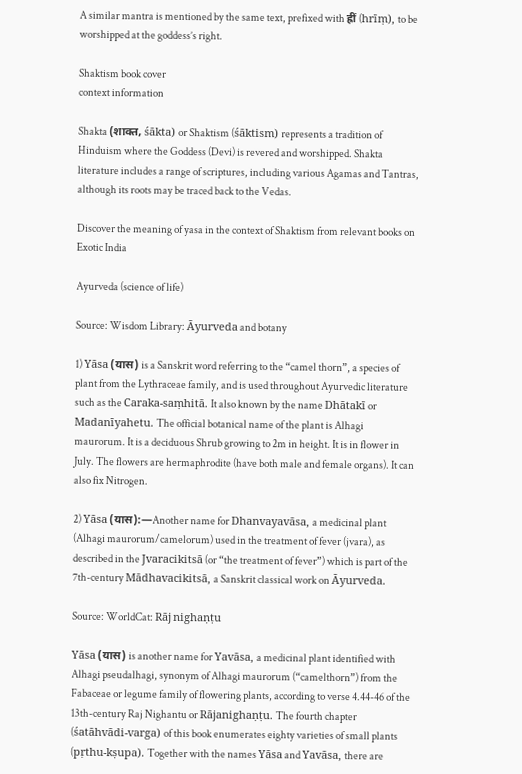A similar mantra is mentioned by the same text, prefixed with ह्रीं (hrīṃ), to be worshipped at the goddess’s right.

Shaktism book cover
context information

Shakta (शाक्त, śākta) or Shaktism (śāktism) represents a tradition of Hinduism where the Goddess (Devi) is revered and worshipped. Shakta literature includes a range of scriptures, including various Agamas and Tantras, although its roots may be traced back to the Vedas.

Discover the meaning of yasa in the context of Shaktism from relevant books on Exotic India

Ayurveda (science of life)

Source: Wisdom Library: Āyurveda and botany

1) Yāsa (यास) is a Sanskrit word referring to the “camel thorn”, a species of plant from the Lythraceae family, and is used throughout Ayurvedic literature such as the Caraka-saṃhitā. It also known by the name Dhātakī or Madanīyahetu. The official botanical name of the plant is Alhagi maurorum. It is a deciduous Shrub growing to 2m in height. It is in flower in July. The flowers are hermaphrodite (have both male and female organs). It can also fix Nitrogen.

2) Yāsa (यास):—Another name for Dhanvayavāsa, a medicinal plant (Alhagi maurorum/camelorum) used in the treatment of fever (jvara), as described in the Jvaracikitsā (or “the treatment of fever”) which is part of the 7th-century Mādhavacikitsā, a Sanskrit classical work on Āyurveda.

Source: WorldCat: Rāj nighaṇṭu

Yāsa (यास) is another name for Yavāsa, a medicinal plant identified with Alhagi pseudalhagi, synonym of Alhagi maurorum (“camelthorn”) from the Fabaceae or legume family of flowering plants, according to verse 4.44-46 of the 13th-century Raj Nighantu or Rājanighaṇṭu. The fourth chapter (śatāhvādi-varga) of this book enumerates eighty varieties of small plants (pṛthu-kṣupa). Together with the names Yāsa and Yavāsa, there are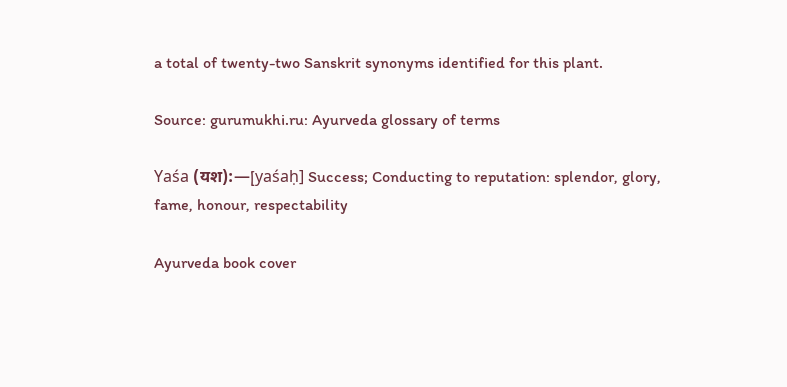a total of twenty-two Sanskrit synonyms identified for this plant.

Source: gurumukhi.ru: Ayurveda glossary of terms

Yaśa (यश):—[yaśaḥ] Success; Conducting to reputation: splendor, glory, fame, honour, respectability

Ayurveda book cover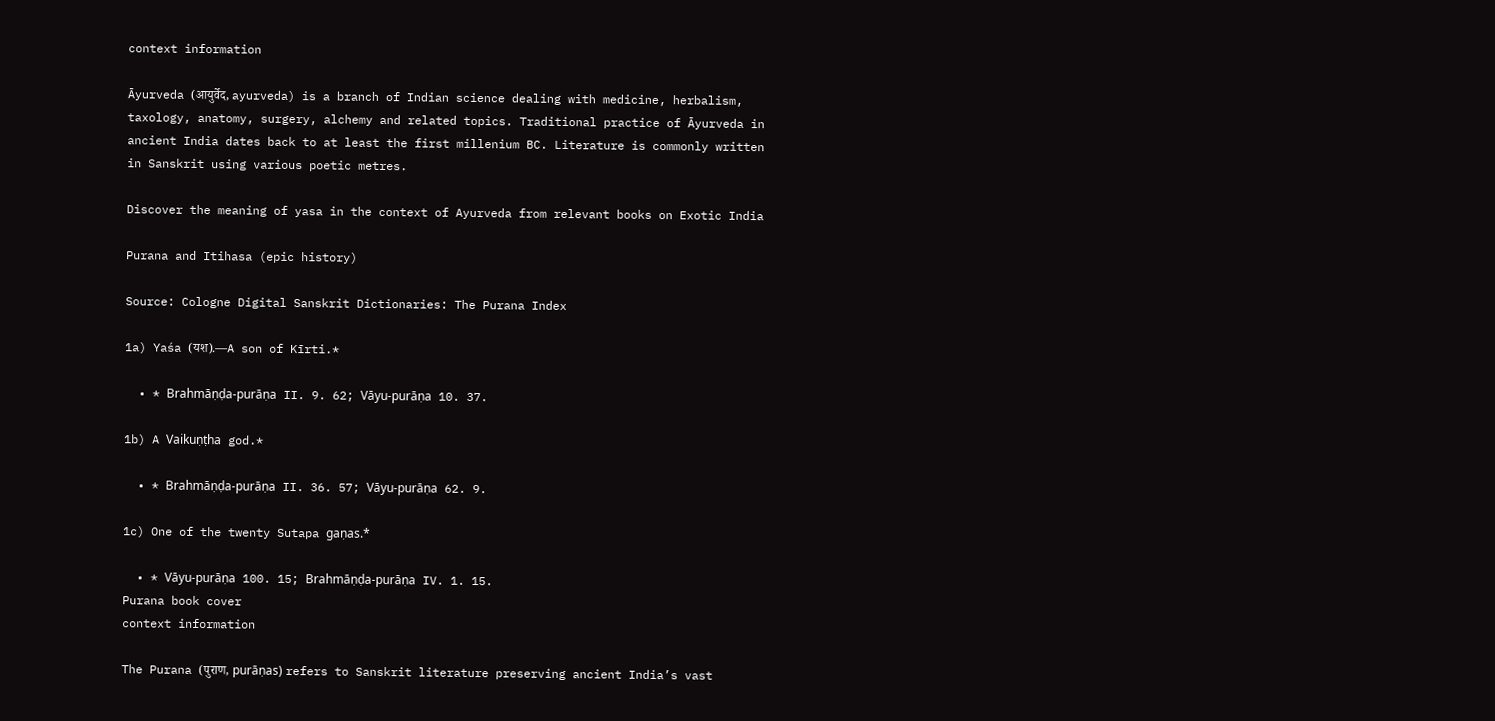context information

Āyurveda (आयुर्वेद, ayurveda) is a branch of Indian science dealing with medicine, herbalism, taxology, anatomy, surgery, alchemy and related topics. Traditional practice of Āyurveda in ancient India dates back to at least the first millenium BC. Literature is commonly written in Sanskrit using various poetic metres.

Discover the meaning of yasa in the context of Ayurveda from relevant books on Exotic India

Purana and Itihasa (epic history)

Source: Cologne Digital Sanskrit Dictionaries: The Purana Index

1a) Yaśa (यश).—A son of Kīrti.*

  • * Brahmāṇḍa-purāṇa II. 9. 62; Vāyu-purāṇa 10. 37.

1b) A Vaikuṇṭha god.*

  • * Brahmāṇḍa-purāṇa II. 36. 57; Vāyu-purāṇa 62. 9.

1c) One of the twenty Sutapa gaṇas.*

  • * Vāyu-purāṇa 100. 15; Brahmāṇḍa-purāṇa IV. 1. 15.
Purana book cover
context information

The Purana (पुराण, purāṇas) refers to Sanskrit literature preserving ancient India’s vast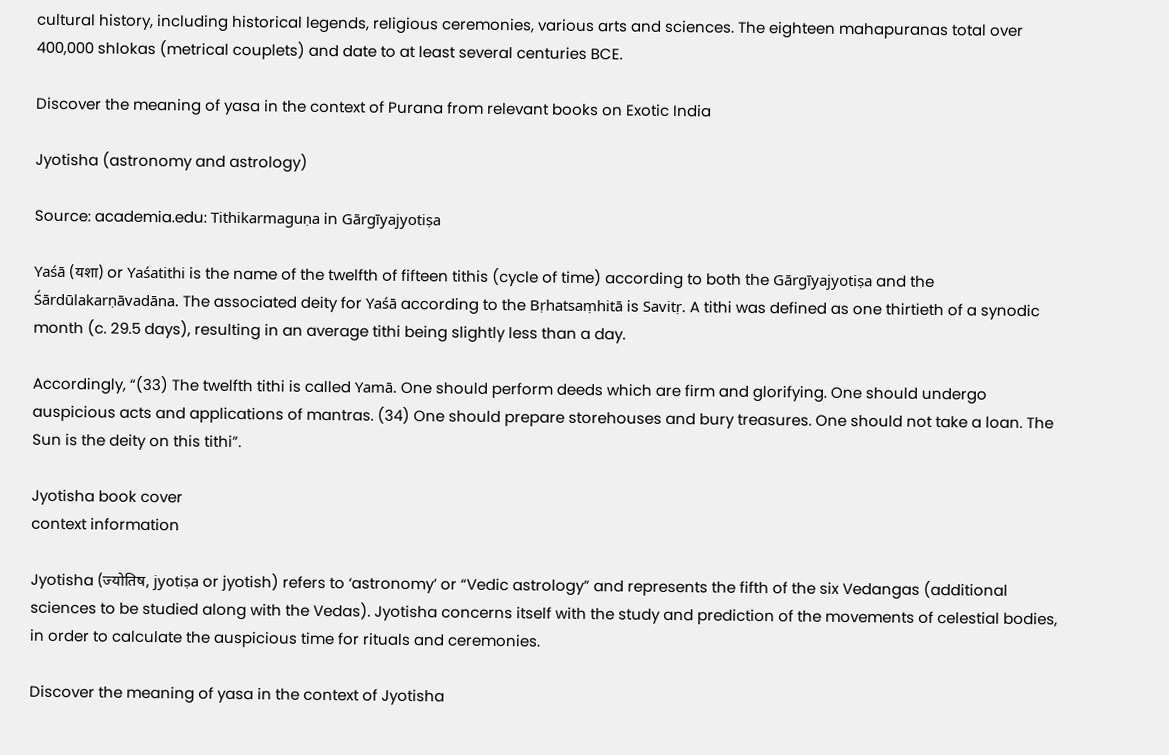cultural history, including historical legends, religious ceremonies, various arts and sciences. The eighteen mahapuranas total over 400,000 shlokas (metrical couplets) and date to at least several centuries BCE.

Discover the meaning of yasa in the context of Purana from relevant books on Exotic India

Jyotisha (astronomy and astrology)

Source: academia.edu: Tithikarmaguṇa in Gārgīyajyotiṣa

Yaśā (यशा) or Yaśatithi is the name of the twelfth of fifteen tithis (cycle of time) according to both the Gārgīyajyotiṣa and the Śārdūlakarṇāvadāna. The associated deity for Yaśā according to the Bṛhatsaṃhitā is Savitṛ. A tithi was defined as one thirtieth of a synodic month (c. 29.5 days), resulting in an average tithi being slightly less than a day.

Accordingly, “(33) The twelfth tithi is called Yamā. One should perform deeds which are firm and glorifying. One should undergo auspicious acts and applications of mantras. (34) One should prepare storehouses and bury treasures. One should not take a loan. The Sun is the deity on this tithi”.

Jyotisha book cover
context information

Jyotisha (ज्योतिष, jyotiṣa or jyotish) refers to ‘astronomy’ or “Vedic astrology” and represents the fifth of the six Vedangas (additional sciences to be studied along with the Vedas). Jyotisha concerns itself with the study and prediction of the movements of celestial bodies, in order to calculate the auspicious time for rituals and ceremonies.

Discover the meaning of yasa in the context of Jyotisha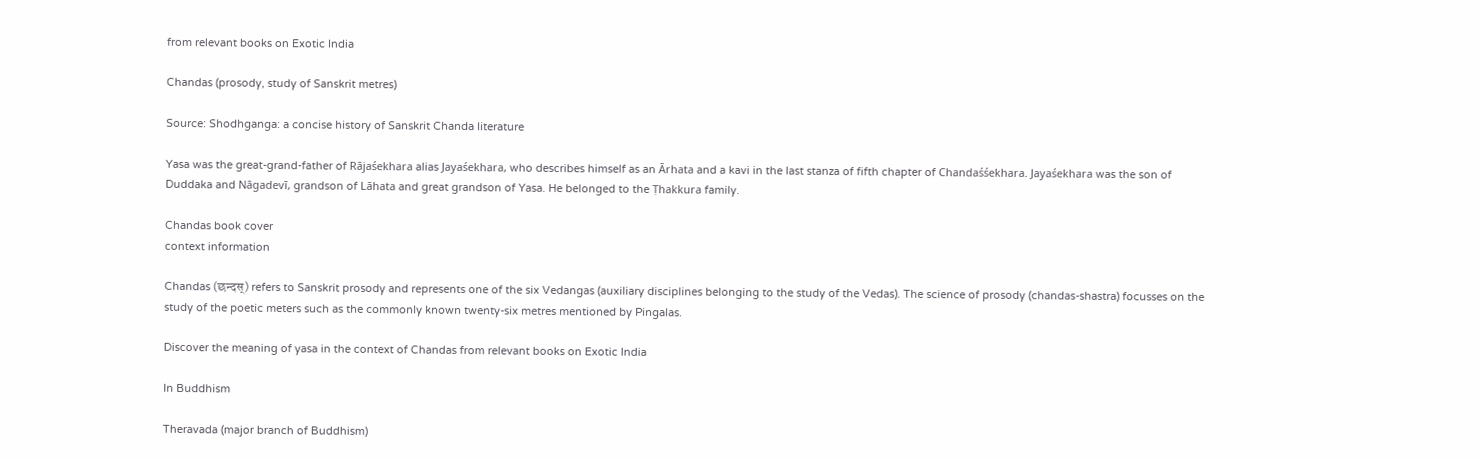from relevant books on Exotic India

Chandas (prosody, study of Sanskrit metres)

Source: Shodhganga: a concise history of Sanskrit Chanda literature

Yasa was the great-grand-father of Rājaśekhara alias Jayaśekhara, who describes himself as an Ārhata and a kavi in the last stanza of fifth chapter of Chandaśśekhara. Jayaśekhara was the son of Duddaka and Nāgadevī, grandson of Lāhata and great grandson of Yasa. He belonged to the Ṭhakkura family.

Chandas book cover
context information

Chandas (छन्दस्) refers to Sanskrit prosody and represents one of the six Vedangas (auxiliary disciplines belonging to the study of the Vedas). The science of prosody (chandas-shastra) focusses on the study of the poetic meters such as the commonly known twenty-six metres mentioned by Pingalas.

Discover the meaning of yasa in the context of Chandas from relevant books on Exotic India

In Buddhism

Theravada (major branch of Buddhism)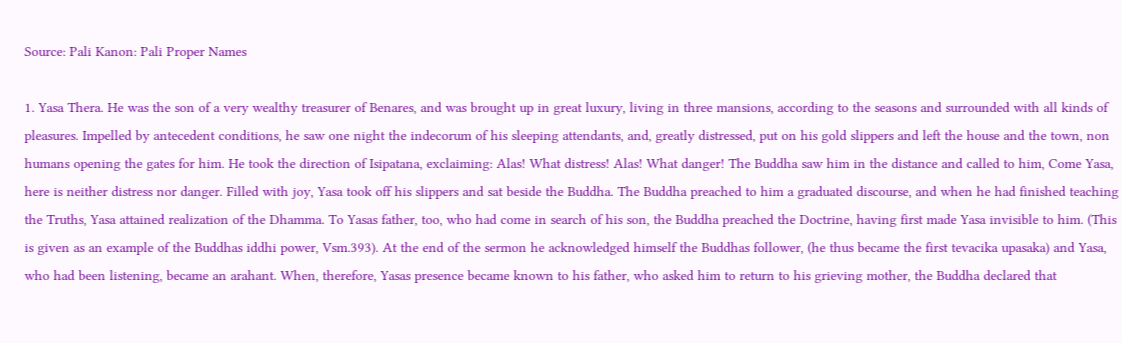Source: Pali Kanon: Pali Proper Names

1. Yasa Thera. He was the son of a very wealthy treasurer of Benares, and was brought up in great luxury, living in three mansions, according to the seasons and surrounded with all kinds of pleasures. Impelled by antecedent conditions, he saw one night the indecorum of his sleeping attendants, and, greatly distressed, put on his gold slippers and left the house and the town, non humans opening the gates for him. He took the direction of Isipatana, exclaiming: Alas! What distress! Alas! What danger! The Buddha saw him in the distance and called to him, Come Yasa, here is neither distress nor danger. Filled with joy, Yasa took off his slippers and sat beside the Buddha. The Buddha preached to him a graduated discourse, and when he had finished teaching the Truths, Yasa attained realization of the Dhamma. To Yasas father, too, who had come in search of his son, the Buddha preached the Doctrine, having first made Yasa invisible to him. (This is given as an example of the Buddhas iddhi power, Vsm.393). At the end of the sermon he acknowledged himself the Buddhas follower, (he thus became the first tevacika upasaka) and Yasa, who had been listening, became an arahant. When, therefore, Yasas presence became known to his father, who asked him to return to his grieving mother, the Buddha declared that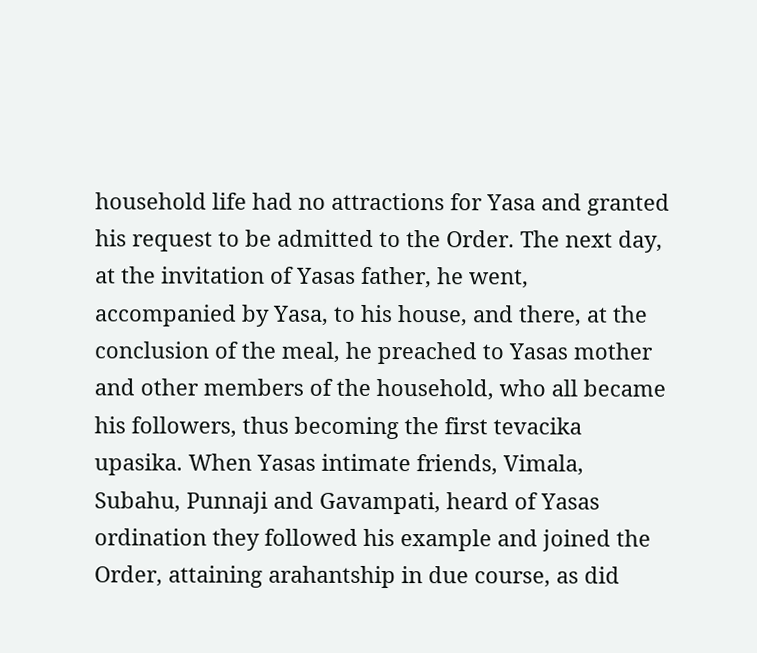household life had no attractions for Yasa and granted his request to be admitted to the Order. The next day, at the invitation of Yasas father, he went, accompanied by Yasa, to his house, and there, at the conclusion of the meal, he preached to Yasas mother and other members of the household, who all became his followers, thus becoming the first tevacika upasika. When Yasas intimate friends, Vimala, Subahu, Punnaji and Gavampati, heard of Yasas ordination they followed his example and joined the Order, attaining arahantship in due course, as did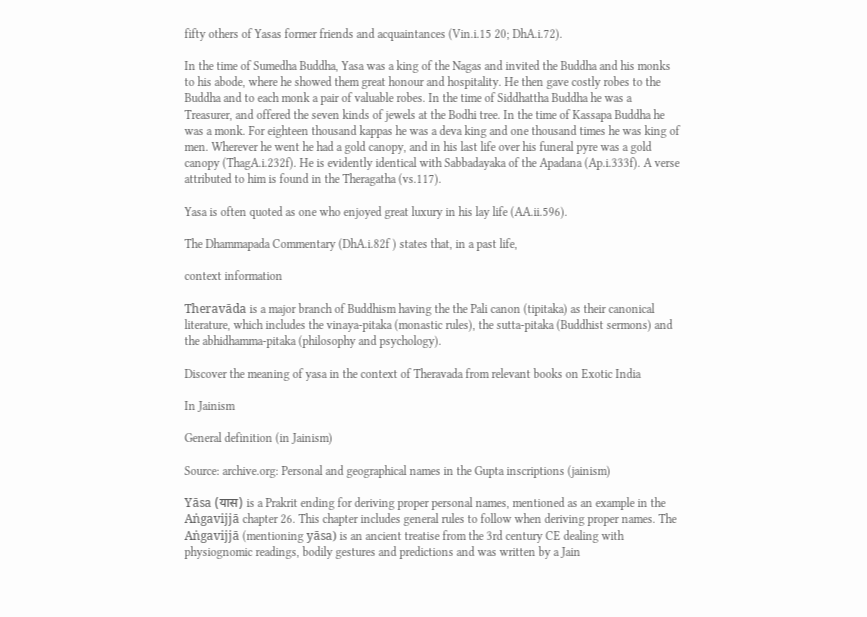fifty others of Yasas former friends and acquaintances (Vin.i.15 20; DhA.i.72).

In the time of Sumedha Buddha, Yasa was a king of the Nagas and invited the Buddha and his monks to his abode, where he showed them great honour and hospitality. He then gave costly robes to the Buddha and to each monk a pair of valuable robes. In the time of Siddhattha Buddha he was a Treasurer, and offered the seven kinds of jewels at the Bodhi tree. In the time of Kassapa Buddha he was a monk. For eighteen thousand kappas he was a deva king and one thousand times he was king of men. Wherever he went he had a gold canopy, and in his last life over his funeral pyre was a gold canopy (ThagA.i.232f). He is evidently identical with Sabbadayaka of the Apadana (Ap.i.333f). A verse attributed to him is found in the Theragatha (vs.117).

Yasa is often quoted as one who enjoyed great luxury in his lay life (AA.ii.596).

The Dhammapada Commentary (DhA.i.82f ) states that, in a past life,

context information

Theravāda is a major branch of Buddhism having the the Pali canon (tipitaka) as their canonical literature, which includes the vinaya-pitaka (monastic rules), the sutta-pitaka (Buddhist sermons) and the abhidhamma-pitaka (philosophy and psychology).

Discover the meaning of yasa in the context of Theravada from relevant books on Exotic India

In Jainism

General definition (in Jainism)

Source: archive.org: Personal and geographical names in the Gupta inscriptions (jainism)

Yāsa (यास) is a Prakrit ending for deriving proper personal names, mentioned as an example in the Aṅgavijjā chapter 26. This chapter includes general rules to follow when deriving proper names. The Aṅgavijjā (mentioning yāsa) is an ancient treatise from the 3rd century CE dealing with physiognomic readings, bodily gestures and predictions and was written by a Jain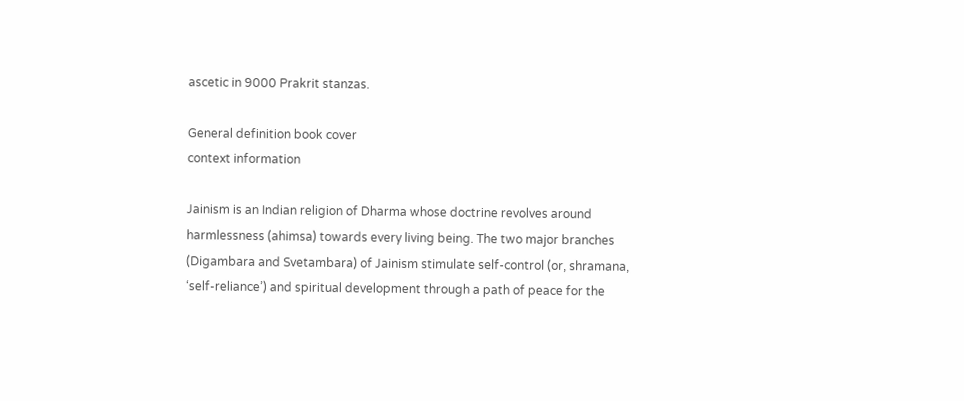ascetic in 9000 Prakrit stanzas.

General definition book cover
context information

Jainism is an Indian religion of Dharma whose doctrine revolves around harmlessness (ahimsa) towards every living being. The two major branches (Digambara and Svetambara) of Jainism stimulate self-control (or, shramana, ‘self-reliance’) and spiritual development through a path of peace for the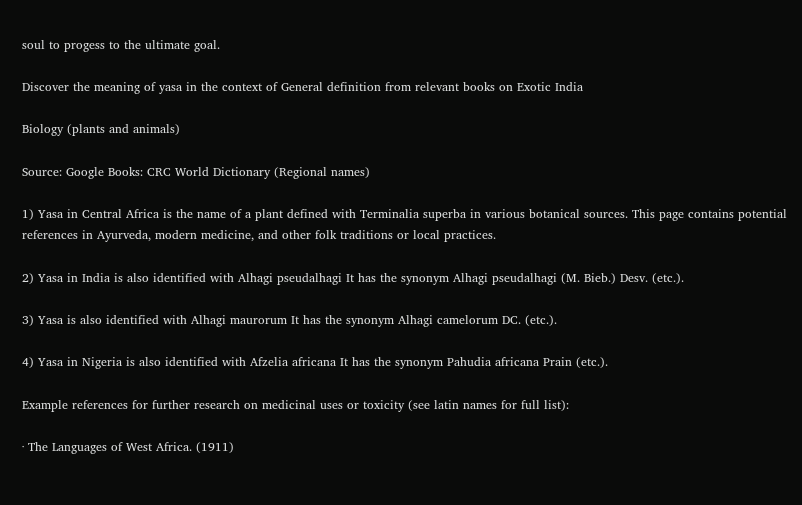soul to progess to the ultimate goal.

Discover the meaning of yasa in the context of General definition from relevant books on Exotic India

Biology (plants and animals)

Source: Google Books: CRC World Dictionary (Regional names)

1) Yasa in Central Africa is the name of a plant defined with Terminalia superba in various botanical sources. This page contains potential references in Ayurveda, modern medicine, and other folk traditions or local practices.

2) Yasa in India is also identified with Alhagi pseudalhagi It has the synonym Alhagi pseudalhagi (M. Bieb.) Desv. (etc.).

3) Yasa is also identified with Alhagi maurorum It has the synonym Alhagi camelorum DC. (etc.).

4) Yasa in Nigeria is also identified with Afzelia africana It has the synonym Pahudia africana Prain (etc.).

Example references for further research on medicinal uses or toxicity (see latin names for full list):

· The Languages of West Africa. (1911)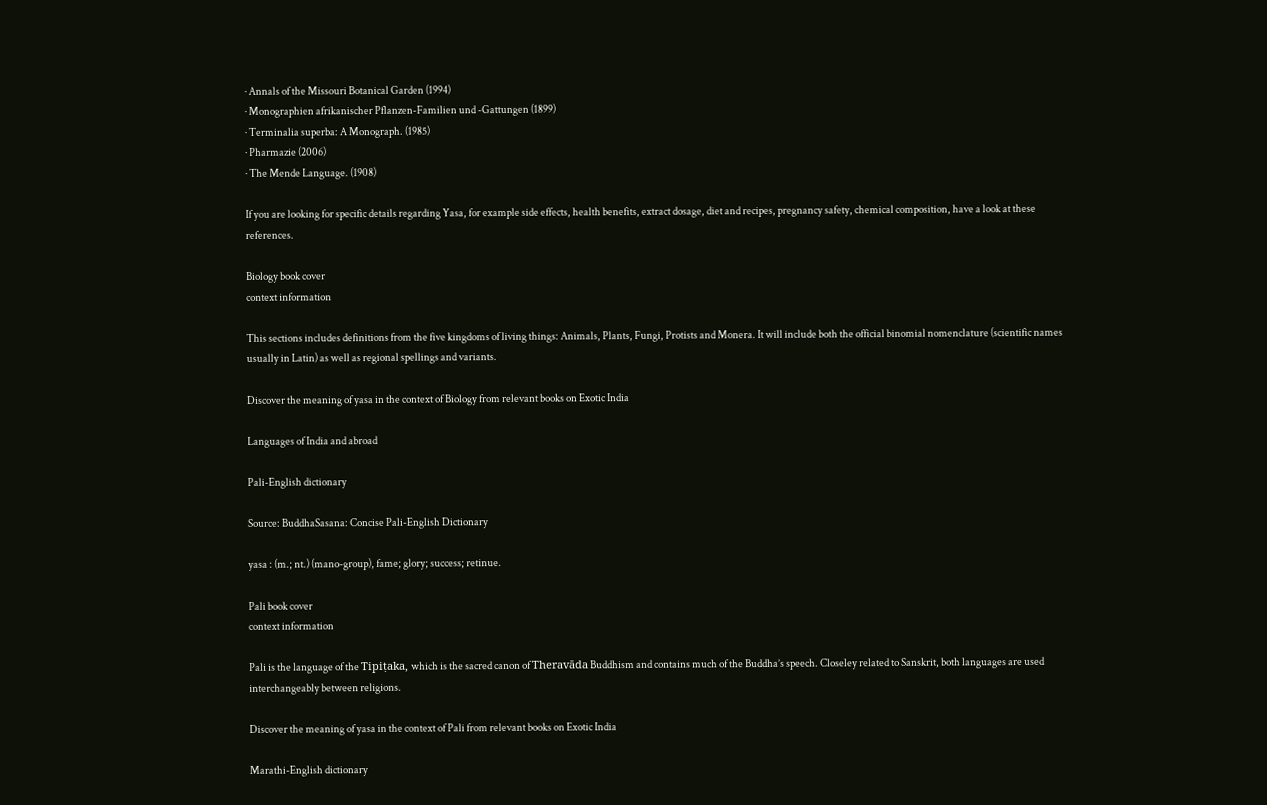· Annals of the Missouri Botanical Garden (1994)
· Monographien afrikanischer Pflanzen-Familien und -Gattungen (1899)
· Terminalia superba: A Monograph. (1985)
· Pharmazie (2006)
· The Mende Language. (1908)

If you are looking for specific details regarding Yasa, for example side effects, health benefits, extract dosage, diet and recipes, pregnancy safety, chemical composition, have a look at these references.

Biology book cover
context information

This sections includes definitions from the five kingdoms of living things: Animals, Plants, Fungi, Protists and Monera. It will include both the official binomial nomenclature (scientific names usually in Latin) as well as regional spellings and variants.

Discover the meaning of yasa in the context of Biology from relevant books on Exotic India

Languages of India and abroad

Pali-English dictionary

Source: BuddhaSasana: Concise Pali-English Dictionary

yasa : (m.; nt.) (mano-group), fame; glory; success; retinue.

Pali book cover
context information

Pali is the language of the Tipiṭaka, which is the sacred canon of Theravāda Buddhism and contains much of the Buddha’s speech. Closeley related to Sanskrit, both languages are used interchangeably between religions.

Discover the meaning of yasa in the context of Pali from relevant books on Exotic India

Marathi-English dictionary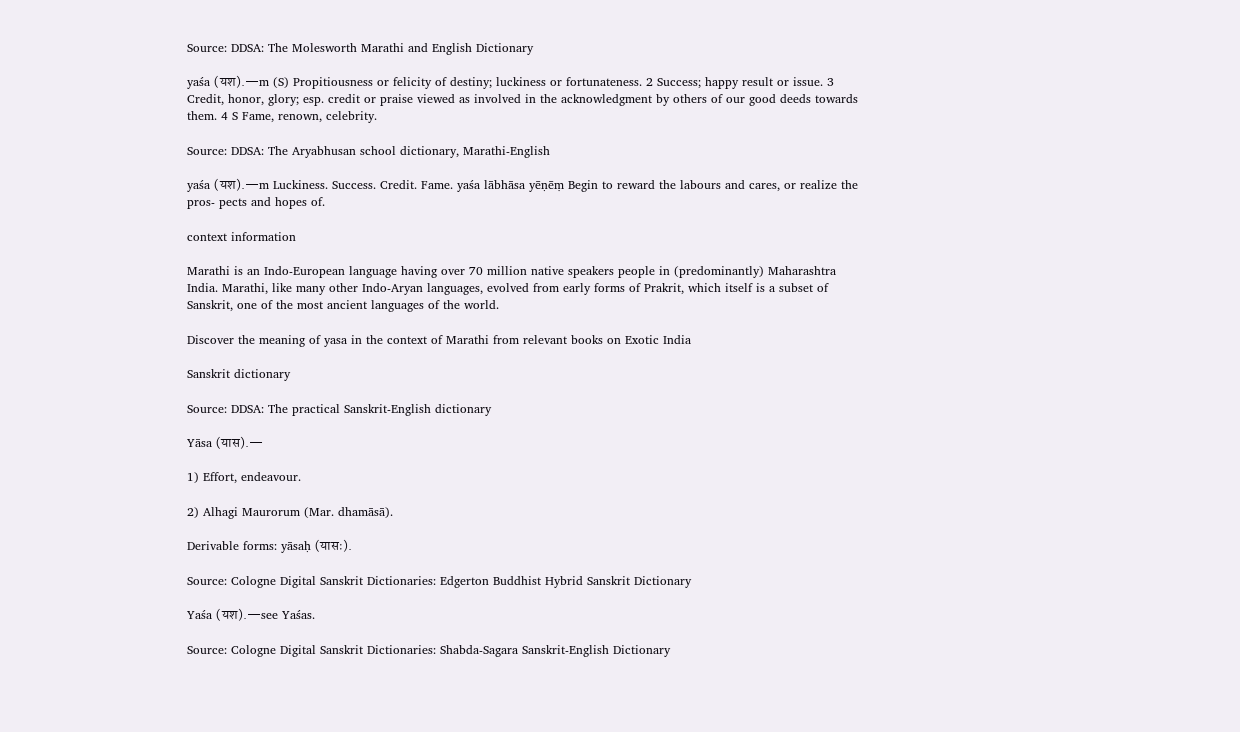Source: DDSA: The Molesworth Marathi and English Dictionary

yaśa (यश).—m (S) Propitiousness or felicity of destiny; luckiness or fortunateness. 2 Success; happy result or issue. 3 Credit, honor, glory; esp. credit or praise viewed as involved in the acknowledgment by others of our good deeds towards them. 4 S Fame, renown, celebrity.

Source: DDSA: The Aryabhusan school dictionary, Marathi-English

yaśa (यश).—m Luckiness. Success. Credit. Fame. yaśa lābhāsa yēṇēṃ Begin to reward the labours and cares, or realize the pros- pects and hopes of.

context information

Marathi is an Indo-European language having over 70 million native speakers people in (predominantly) Maharashtra India. Marathi, like many other Indo-Aryan languages, evolved from early forms of Prakrit, which itself is a subset of Sanskrit, one of the most ancient languages of the world.

Discover the meaning of yasa in the context of Marathi from relevant books on Exotic India

Sanskrit dictionary

Source: DDSA: The practical Sanskrit-English dictionary

Yāsa (यास).—

1) Effort, endeavour.

2) Alhagi Maurorum (Mar. dhamāsā).

Derivable forms: yāsaḥ (यासः).

Source: Cologne Digital Sanskrit Dictionaries: Edgerton Buddhist Hybrid Sanskrit Dictionary

Yaśa (यश).—see Yaśas.

Source: Cologne Digital Sanskrit Dictionaries: Shabda-Sagara Sanskrit-English Dictionary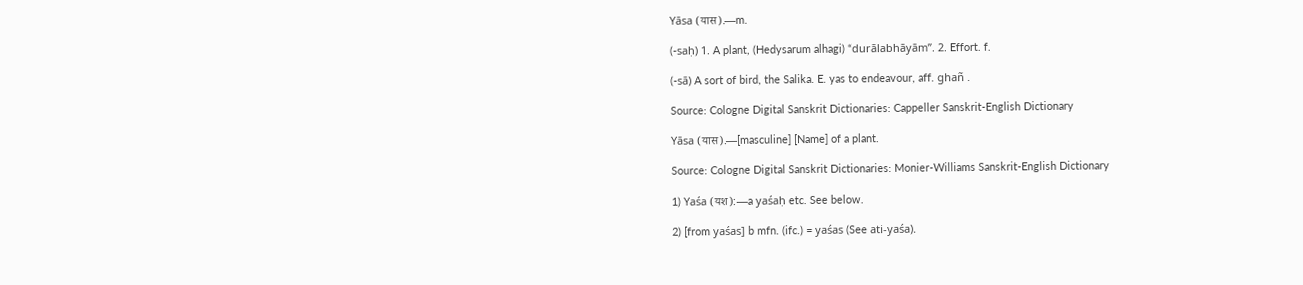Yāsa (यास).—m.

(-saḥ) 1. A plant, (Hedysarum alhagi) “durālabhāyām”. 2. Effort. f.

(-sā) A sort of bird, the Salika. E. yas to endeavour, aff. ghañ .

Source: Cologne Digital Sanskrit Dictionaries: Cappeller Sanskrit-English Dictionary

Yāsa (यास).—[masculine] [Name] of a plant.

Source: Cologne Digital Sanskrit Dictionaries: Monier-Williams Sanskrit-English Dictionary

1) Yaśa (यश):—a yaśaḥ etc. See below.

2) [from yaśas] b mfn. (ifc.) = yaśas (See ati-yaśa).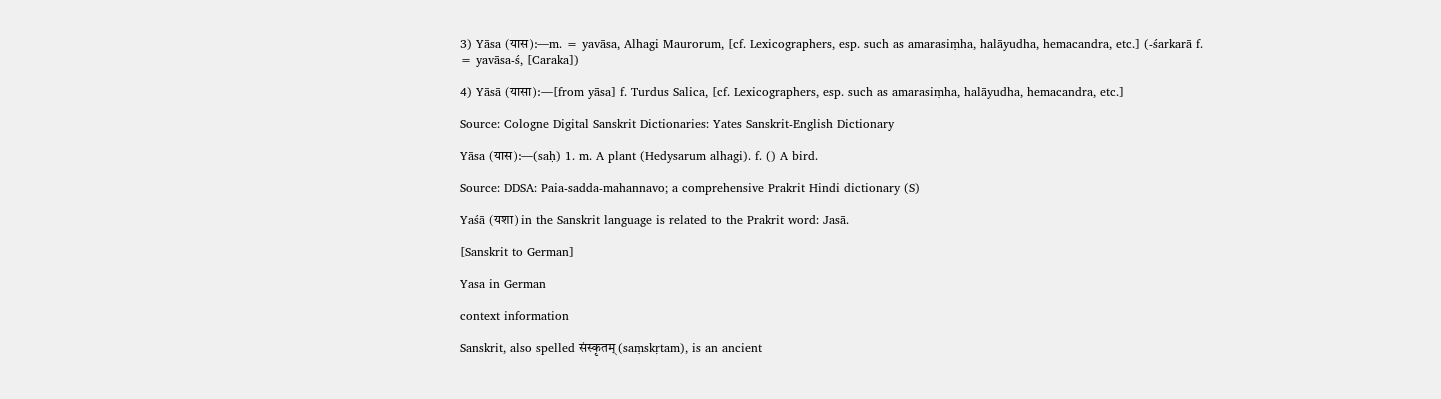3) Yāsa (यास):—m. = yavāsa, Alhagi Maurorum, [cf. Lexicographers, esp. such as amarasiṃha, halāyudha, hemacandra, etc.] (-śarkarā f. = yavāsa-ś, [Caraka])

4) Yāsā (यासा):—[from yāsa] f. Turdus Salica, [cf. Lexicographers, esp. such as amarasiṃha, halāyudha, hemacandra, etc.]

Source: Cologne Digital Sanskrit Dictionaries: Yates Sanskrit-English Dictionary

Yāsa (यास):—(saḥ) 1. m. A plant (Hedysarum alhagi). f. () A bird.

Source: DDSA: Paia-sadda-mahannavo; a comprehensive Prakrit Hindi dictionary (S)

Yaśā (यशा) in the Sanskrit language is related to the Prakrit word: Jasā.

[Sanskrit to German]

Yasa in German

context information

Sanskrit, also spelled संस्कृतम् (saṃskṛtam), is an ancient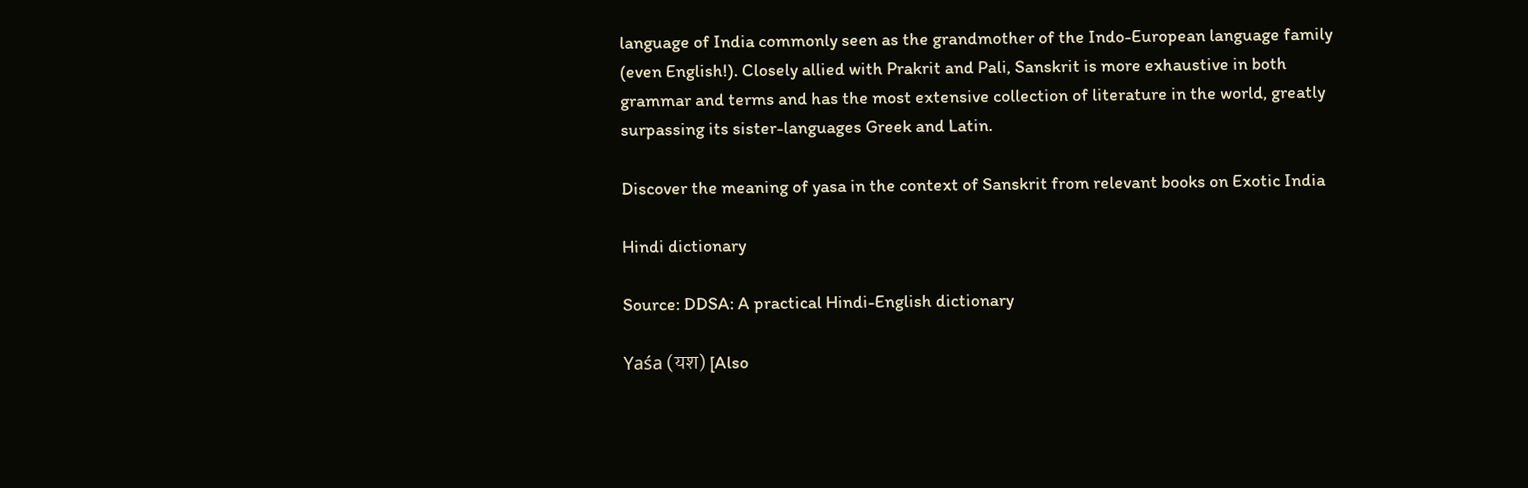language of India commonly seen as the grandmother of the Indo-European language family (even English!). Closely allied with Prakrit and Pali, Sanskrit is more exhaustive in both grammar and terms and has the most extensive collection of literature in the world, greatly surpassing its sister-languages Greek and Latin.

Discover the meaning of yasa in the context of Sanskrit from relevant books on Exotic India

Hindi dictionary

Source: DDSA: A practical Hindi-English dictionary

Yaśa (यश) [Also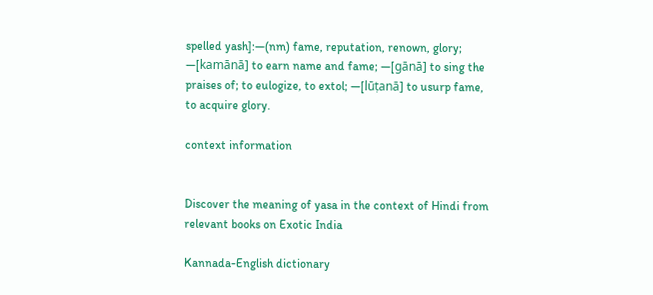spelled yash]:—(nm) fame, reputation, renown, glory; —[kamānā] to earn name and fame; —[gānā] to sing the praises of; to eulogize, to extol; —[lūṭanā] to usurp fame, to acquire glory.

context information


Discover the meaning of yasa in the context of Hindi from relevant books on Exotic India

Kannada-English dictionary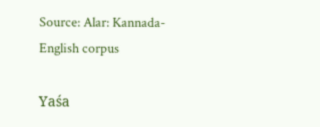Source: Alar: Kannada-English corpus

Yaśa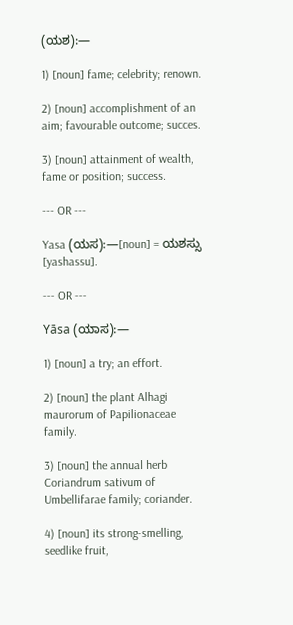(ಯಶ):—

1) [noun] fame; celebrity; renown.

2) [noun] accomplishment of an aim; favourable outcome; succes.

3) [noun] attainment of wealth, fame or position; success.

--- OR ---

Yasa (ಯಸ):—[noun] = ಯಶಸ್ಸು [yashassu].

--- OR ---

Yāsa (ಯಾಸ):—

1) [noun] a try; an effort.

2) [noun] the plant Alhagi maurorum of Papilionaceae family.

3) [noun] the annual herb Coriandrum sativum of Umbellifarae family; coriander.

4) [noun] its strong-smelling, seedlike fruit,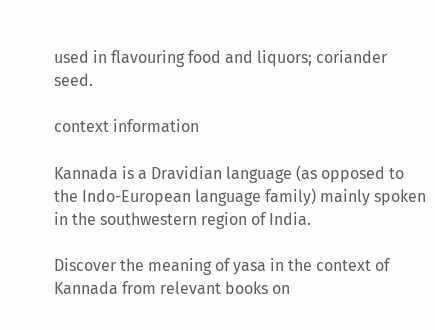used in flavouring food and liquors; coriander seed.

context information

Kannada is a Dravidian language (as opposed to the Indo-European language family) mainly spoken in the southwestern region of India.

Discover the meaning of yasa in the context of Kannada from relevant books on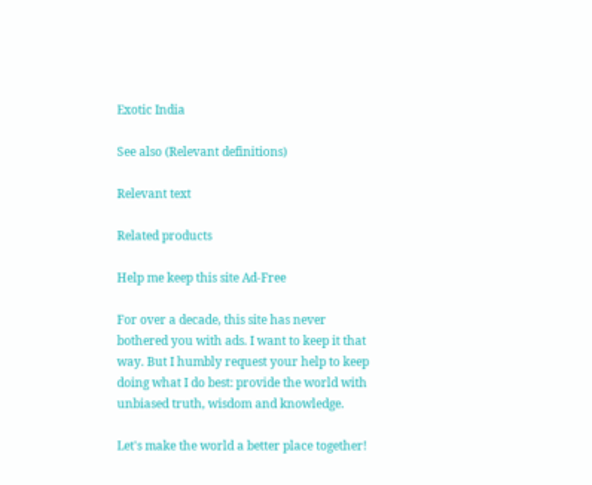Exotic India

See also (Relevant definitions)

Relevant text

Related products

Help me keep this site Ad-Free

For over a decade, this site has never bothered you with ads. I want to keep it that way. But I humbly request your help to keep doing what I do best: provide the world with unbiased truth, wisdom and knowledge.

Let's make the world a better place together!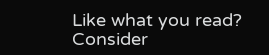Like what you read? Consider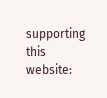supporting this website: